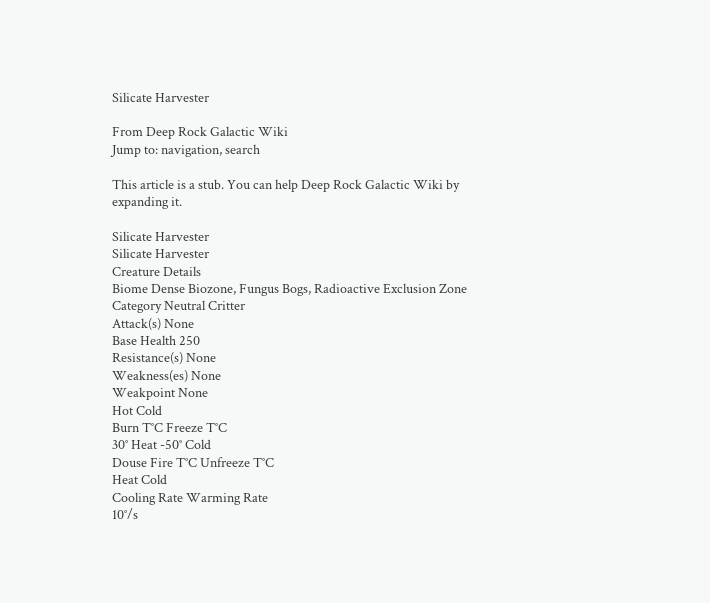Silicate Harvester

From Deep Rock Galactic Wiki
Jump to: navigation, search

This article is a stub. You can help Deep Rock Galactic Wiki by expanding it.

Silicate Harvester
Silicate Harvester
Creature Details
Biome Dense Biozone, Fungus Bogs, Radioactive Exclusion Zone
Category Neutral Critter
Attack(s) None
Base Health 250
Resistance(s) None
Weakness(es) None
Weakpoint None
Hot Cold
Burn T°C Freeze T°C
30° Heat -50° Cold
Douse Fire T°C Unfreeze T°C
Heat Cold
Cooling Rate Warming Rate
10°/s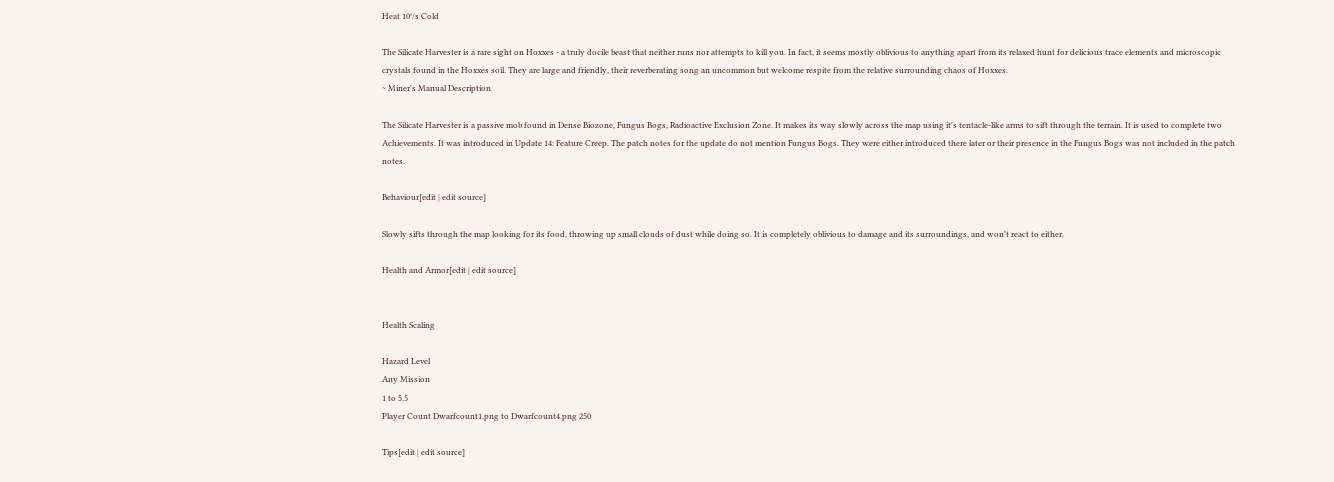Heat 10°/s Cold

The Silicate Harvester is a rare sight on Hoxxes - a truly docile beast that neither runs nor attempts to kill you. In fact, it seems mostly oblivious to anything apart from its relaxed hunt for delicious trace elements and microscopic crystals found in the Hoxxes soil. They are large and friendly, their reverberating song an uncommon but welcome respite from the relative surrounding chaos of Hoxxes.
~ Miner's Manual Description

The Silicate Harvester is a passive mob found in Dense Biozone, Fungus Bogs, Radioactive Exclusion Zone. It makes its way slowly across the map using it's tentacle-like arms to sift through the terrain. It is used to complete two Achievements. It was introduced in Update 14: Feature Creep. The patch notes for the update do not mention Fungus Bogs. They were either introduced there later or their presence in the Fungus Bogs was not included in the patch notes.

Behaviour[edit | edit source]

Slowly sifts through the map looking for its food, throwing up small clouds of dust while doing so. It is completely oblivious to damage and its surroundings, and won't react to either.

Health and Armor[edit | edit source]


Health Scaling

Hazard Level
Any Mission
1 to 5.5
Player Count Dwarfcount1.png to Dwarfcount4.png 250

Tips[edit | edit source]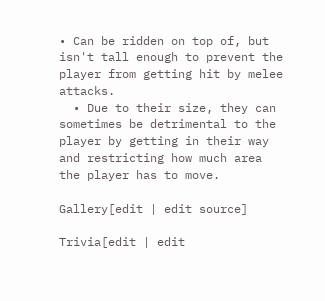• Can be ridden on top of, but isn't tall enough to prevent the player from getting hit by melee attacks.
  • Due to their size, they can sometimes be detrimental to the player by getting in their way and restricting how much area the player has to move.

Gallery[edit | edit source]

Trivia[edit | edit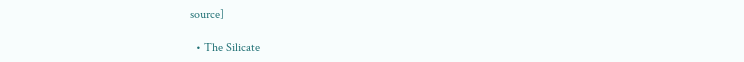source]

  • The Silicate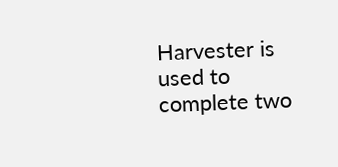Harvester is used to complete two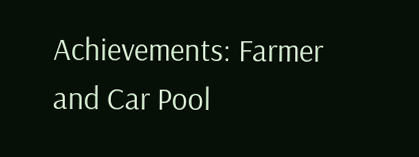Achievements: Farmer and Car Pool